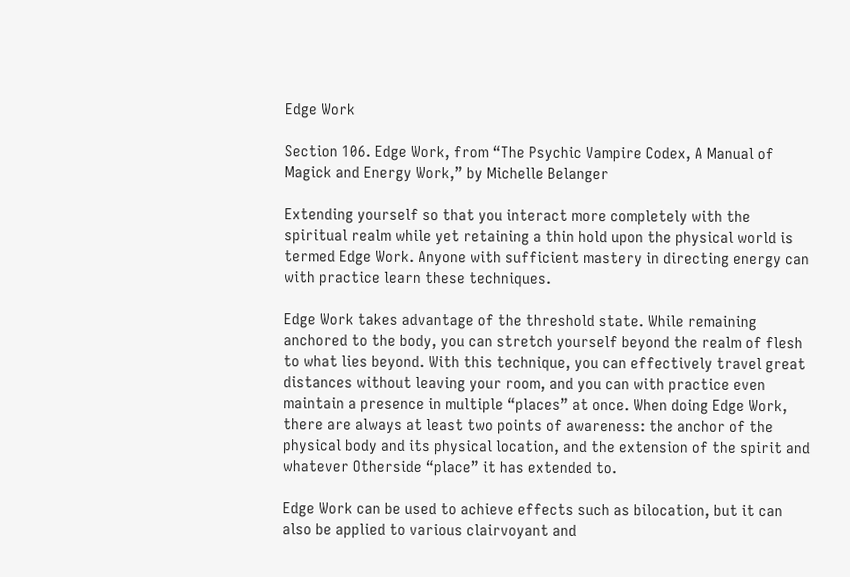Edge Work

Section 106. Edge Work, from “The Psychic Vampire Codex, A Manual of Magick and Energy Work,” by Michelle Belanger

Extending yourself so that you interact more completely with the spiritual realm while yet retaining a thin hold upon the physical world is termed Edge Work. Anyone with sufficient mastery in directing energy can with practice learn these techniques.

Edge Work takes advantage of the threshold state. While remaining anchored to the body, you can stretch yourself beyond the realm of flesh to what lies beyond. With this technique, you can effectively travel great distances without leaving your room, and you can with practice even maintain a presence in multiple “places” at once. When doing Edge Work, there are always at least two points of awareness: the anchor of the physical body and its physical location, and the extension of the spirit and whatever Otherside “place” it has extended to.

Edge Work can be used to achieve effects such as bilocation, but it can also be applied to various clairvoyant and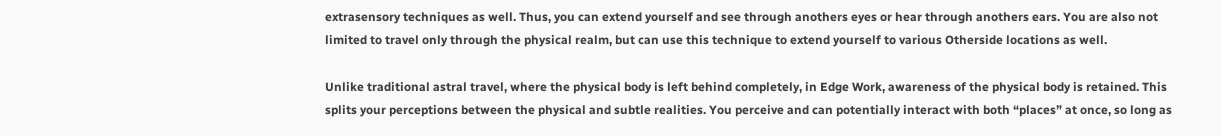extrasensory techniques as well. Thus, you can extend yourself and see through anothers eyes or hear through anothers ears. You are also not limited to travel only through the physical realm, but can use this technique to extend yourself to various Otherside locations as well.

Unlike traditional astral travel, where the physical body is left behind completely, in Edge Work, awareness of the physical body is retained. This splits your perceptions between the physical and subtle realities. You perceive and can potentially interact with both “places” at once, so long as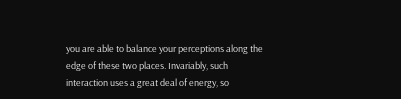you are able to balance your perceptions along the edge of these two places. Invariably, such interaction uses a great deal of energy, so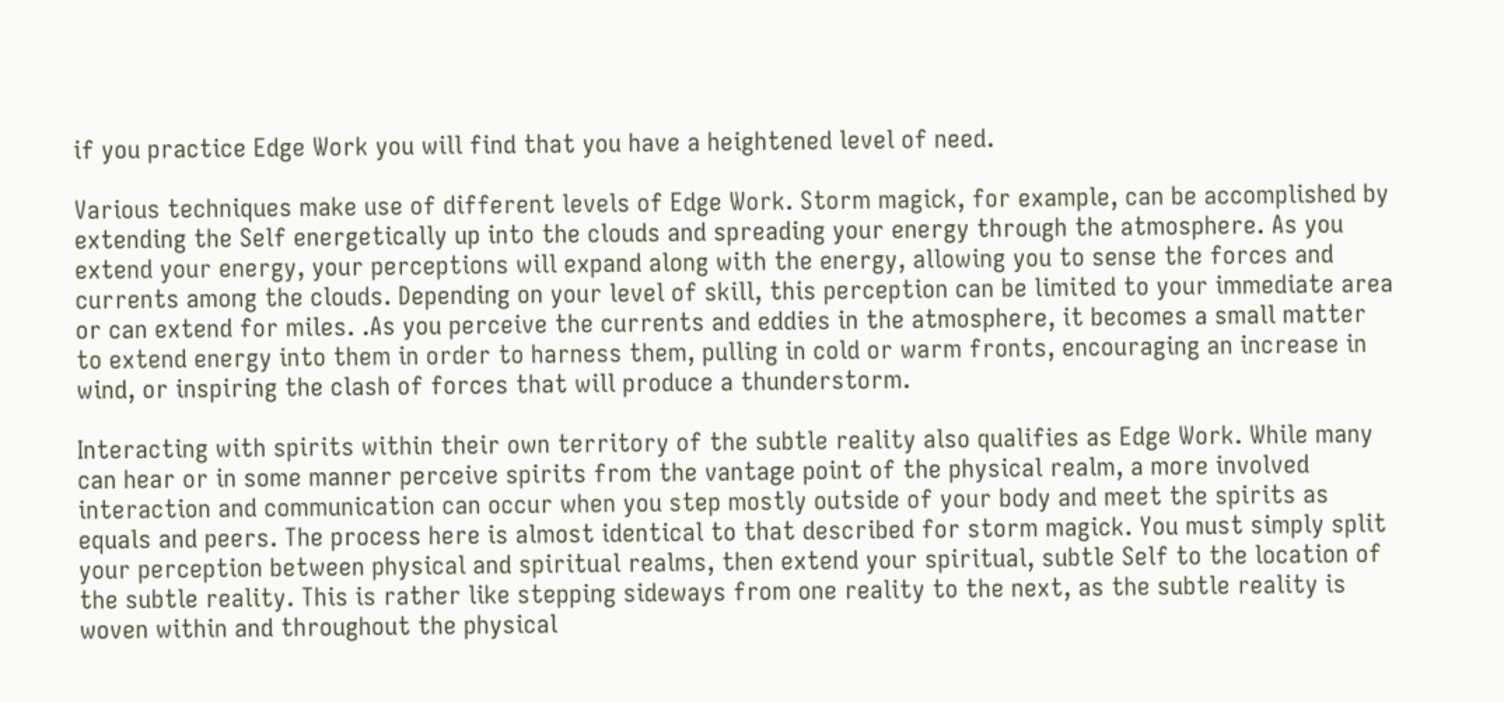if you practice Edge Work you will find that you have a heightened level of need.

Various techniques make use of different levels of Edge Work. Storm magick, for example, can be accomplished by extending the Self energetically up into the clouds and spreading your energy through the atmosphere. As you extend your energy, your perceptions will expand along with the energy, allowing you to sense the forces and currents among the clouds. Depending on your level of skill, this perception can be limited to your immediate area or can extend for miles. .As you perceive the currents and eddies in the atmosphere, it becomes a small matter to extend energy into them in order to harness them, pulling in cold or warm fronts, encouraging an increase in wind, or inspiring the clash of forces that will produce a thunderstorm.

Interacting with spirits within their own territory of the subtle reality also qualifies as Edge Work. While many can hear or in some manner perceive spirits from the vantage point of the physical realm, a more involved interaction and communication can occur when you step mostly outside of your body and meet the spirits as equals and peers. The process here is almost identical to that described for storm magick. You must simply split your perception between physical and spiritual realms, then extend your spiritual, subtle Self to the location of the subtle reality. This is rather like stepping sideways from one reality to the next, as the subtle reality is woven within and throughout the physical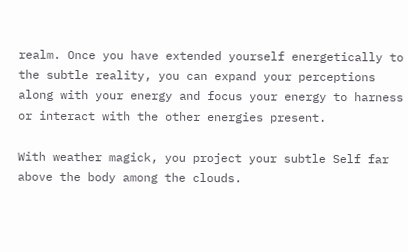realm. Once you have extended yourself energetically to the subtle reality, you can expand your perceptions along with your energy and focus your energy to harness or interact with the other energies present.

With weather magick, you project your subtle Self far above the body among the clouds.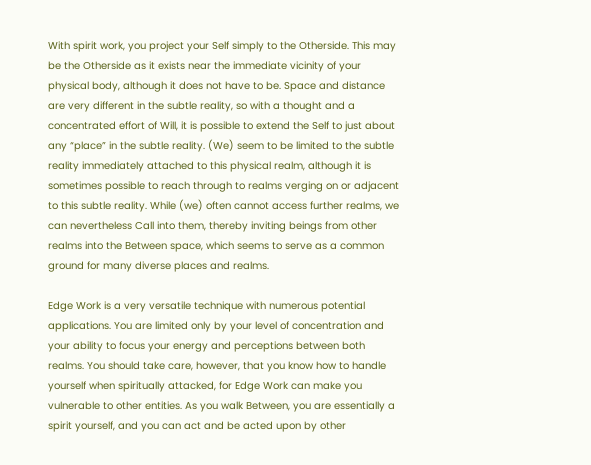With spirit work, you project your Self simply to the Otherside. This may be the Otherside as it exists near the immediate vicinity of your physical body, although it does not have to be. Space and distance are very different in the subtle reality, so with a thought and a concentrated effort of Will, it is possible to extend the Self to just about any “place” in the subtle reality. (We) seem to be limited to the subtle reality immediately attached to this physical realm, although it is sometimes possible to reach through to realms verging on or adjacent to this subtle reality. While (we) often cannot access further realms, we can nevertheless Call into them, thereby inviting beings from other realms into the Between space, which seems to serve as a common ground for many diverse places and realms.

Edge Work is a very versatile technique with numerous potential applications. You are limited only by your level of concentration and your ability to focus your energy and perceptions between both realms. You should take care, however, that you know how to handle yourself when spiritually attacked, for Edge Work can make you vulnerable to other entities. As you walk Between, you are essentially a spirit yourself, and you can act and be acted upon by other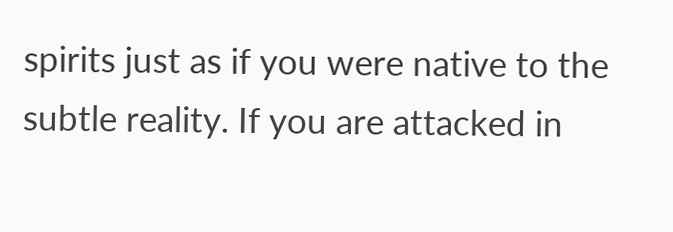spirits just as if you were native to the subtle reality. If you are attacked in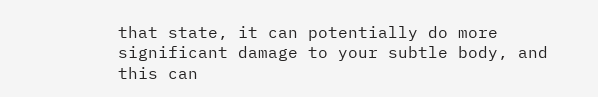that state, it can potentially do more significant damage to your subtle body, and this can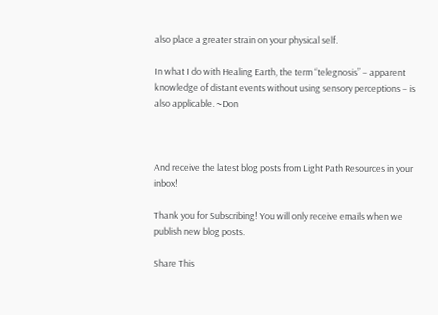also place a greater strain on your physical self.

In what I do with Healing Earth, the term “telegnosis” – apparent knowledge of distant events without using sensory perceptions – is also applicable. ~Don



And receive the latest blog posts from Light Path Resources in your inbox!

Thank you for Subscribing! You will only receive emails when we publish new blog posts.

Share This